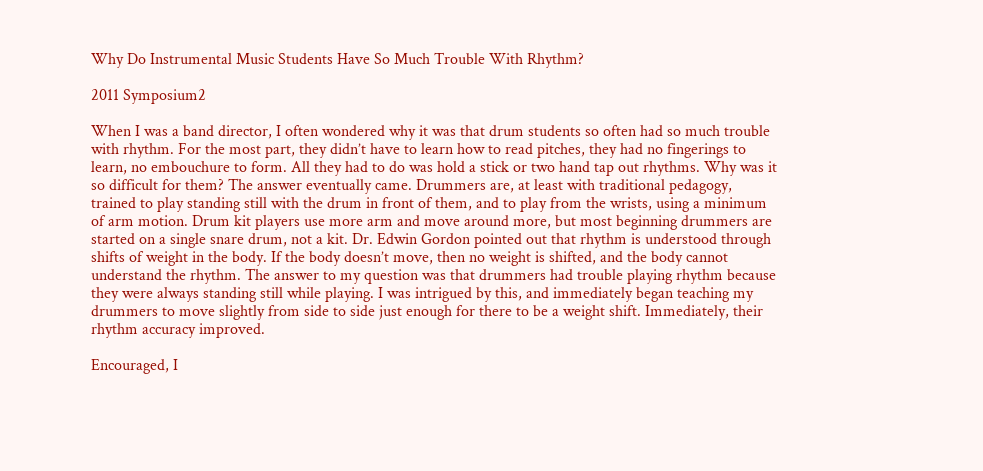Why Do Instrumental Music Students Have So Much Trouble With Rhythm?

2011 Symposium2

When I was a band director, I often wondered why it was that drum students so often had so much trouble with rhythm. For the most part, they didn’t have to learn how to read pitches, they had no fingerings to learn, no embouchure to form. All they had to do was hold a stick or two hand tap out rhythms. Why was it so difficult for them? The answer eventually came. Drummers are, at least with traditional pedagogy, trained to play standing still with the drum in front of them, and to play from the wrists, using a minimum of arm motion. Drum kit players use more arm and move around more, but most beginning drummers are started on a single snare drum, not a kit. Dr. Edwin Gordon pointed out that rhythm is understood through shifts of weight in the body. If the body doesn’t move, then no weight is shifted, and the body cannot understand the rhythm. The answer to my question was that drummers had trouble playing rhythm because they were always standing still while playing. I was intrigued by this, and immediately began teaching my drummers to move slightly from side to side just enough for there to be a weight shift. Immediately, their rhythm accuracy improved.

Encouraged, I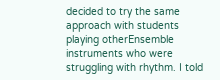decided to try the same approach with students playing otherEnsemble instruments who were struggling with rhythm. I told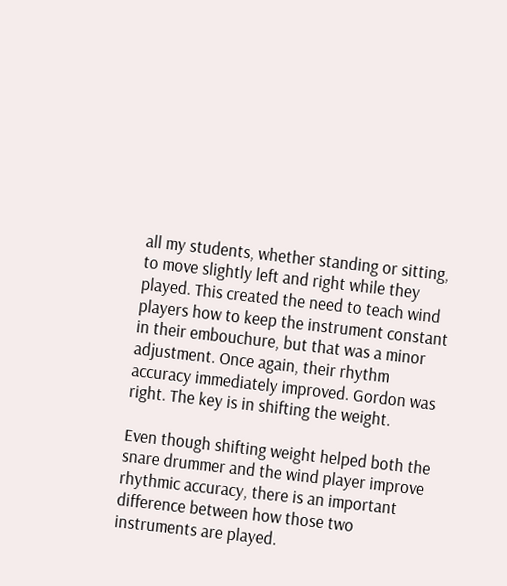all my students, whether standing or sitting, to move slightly left and right while they played. This created the need to teach wind players how to keep the instrument constant in their embouchure, but that was a minor adjustment. Once again, their rhythm accuracy immediately improved. Gordon was right. The key is in shifting the weight.

Even though shifting weight helped both the snare drummer and the wind player improve rhythmic accuracy, there is an important difference between how those two instruments are played.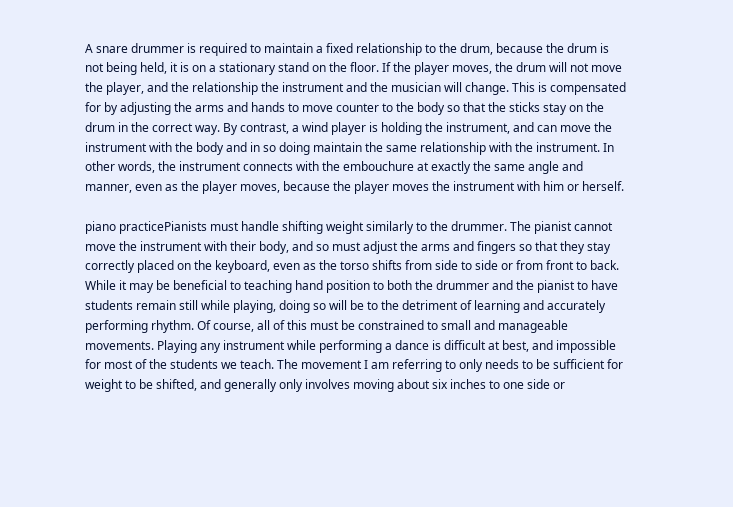A snare drummer is required to maintain a fixed relationship to the drum, because the drum is not being held, it is on a stationary stand on the floor. If the player moves, the drum will not move the player, and the relationship the instrument and the musician will change. This is compensated for by adjusting the arms and hands to move counter to the body so that the sticks stay on the drum in the correct way. By contrast, a wind player is holding the instrument, and can move the instrument with the body and in so doing maintain the same relationship with the instrument. In other words, the instrument connects with the embouchure at exactly the same angle and manner, even as the player moves, because the player moves the instrument with him or herself.

piano practicePianists must handle shifting weight similarly to the drummer. The pianist cannot move the instrument with their body, and so must adjust the arms and fingers so that they stay correctly placed on the keyboard, even as the torso shifts from side to side or from front to back. While it may be beneficial to teaching hand position to both the drummer and the pianist to have students remain still while playing, doing so will be to the detriment of learning and accurately performing rhythm. Of course, all of this must be constrained to small and manageable movements. Playing any instrument while performing a dance is difficult at best, and impossible for most of the students we teach. The movement I am referring to only needs to be sufficient for weight to be shifted, and generally only involves moving about six inches to one side or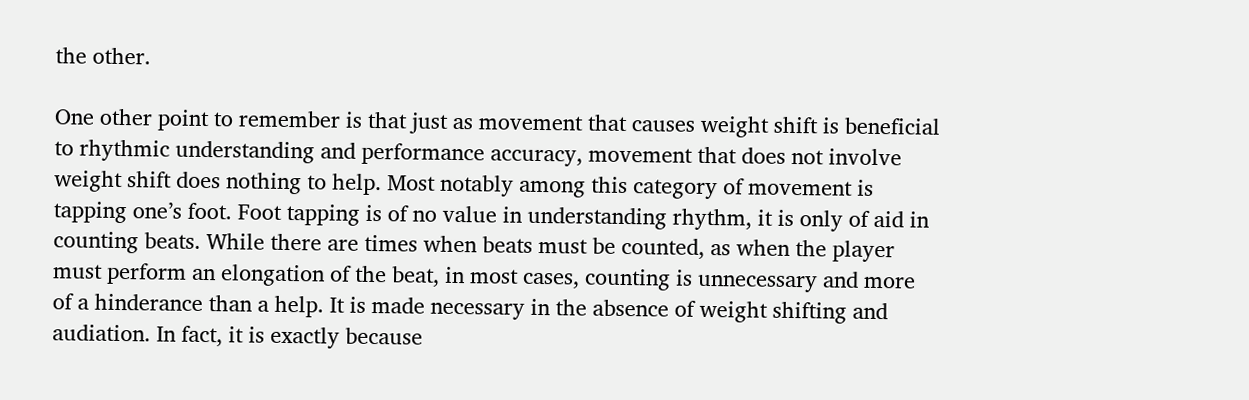the other.

One other point to remember is that just as movement that causes weight shift is beneficial to rhythmic understanding and performance accuracy, movement that does not involve weight shift does nothing to help. Most notably among this category of movement is tapping one’s foot. Foot tapping is of no value in understanding rhythm, it is only of aid in counting beats. While there are times when beats must be counted, as when the player must perform an elongation of the beat, in most cases, counting is unnecessary and more of a hinderance than a help. It is made necessary in the absence of weight shifting and audiation. In fact, it is exactly because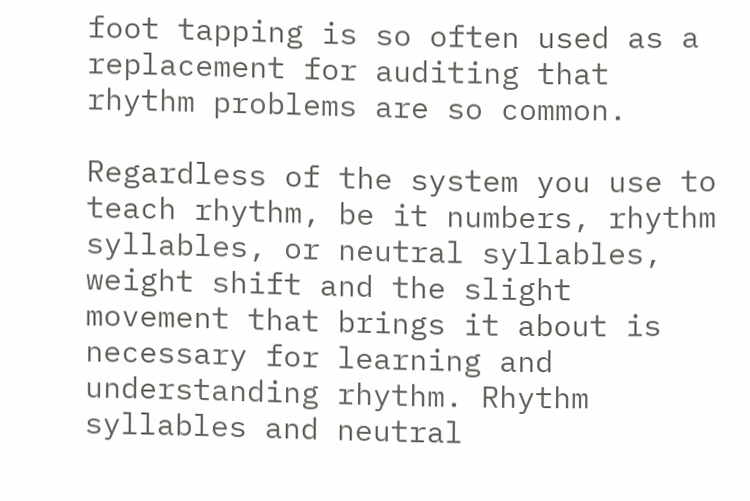foot tapping is so often used as a replacement for auditing that rhythm problems are so common.

Regardless of the system you use to teach rhythm, be it numbers, rhythm syllables, or neutral syllables, weight shift and the slight movement that brings it about is necessary for learning and understanding rhythm. Rhythm syllables and neutral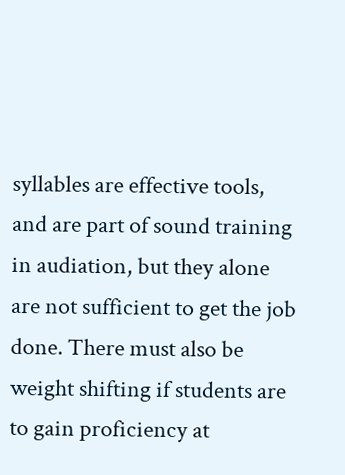syllables are effective tools, and are part of sound training in audiation, but they alone are not sufficient to get the job done. There must also be weight shifting if students are to gain proficiency at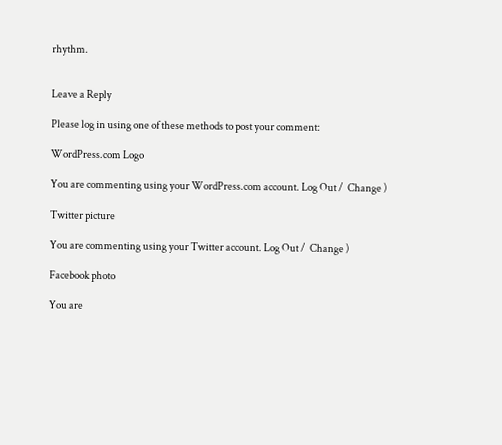rhythm.


Leave a Reply

Please log in using one of these methods to post your comment:

WordPress.com Logo

You are commenting using your WordPress.com account. Log Out /  Change )

Twitter picture

You are commenting using your Twitter account. Log Out /  Change )

Facebook photo

You are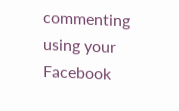commenting using your Facebook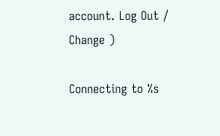account. Log Out /  Change )

Connecting to %s